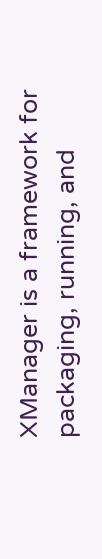XManager is a framework for packaging, running, and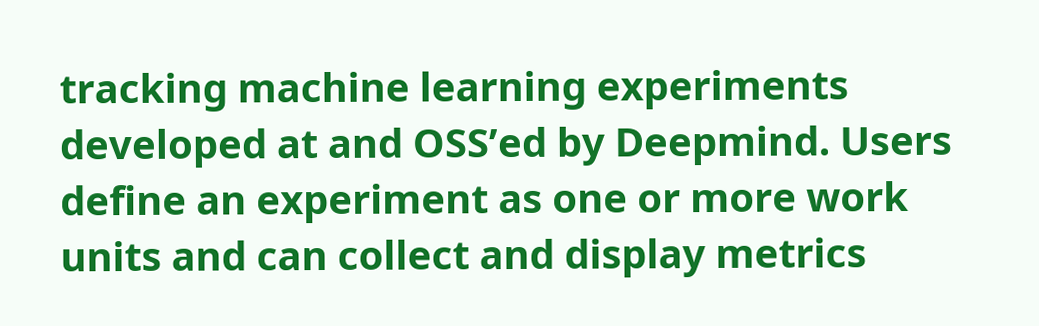tracking machine learning experiments developed at and OSS’ed by Deepmind. Users define an experiment as one or more work units and can collect and display metrics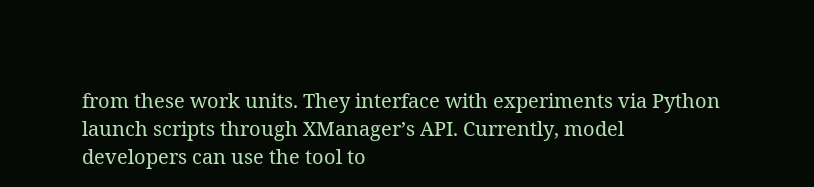from these work units. They interface with experiments via Python launch scripts through XManager’s API. Currently, model developers can use the tool to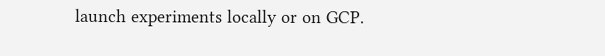launch experiments locally or on GCP.